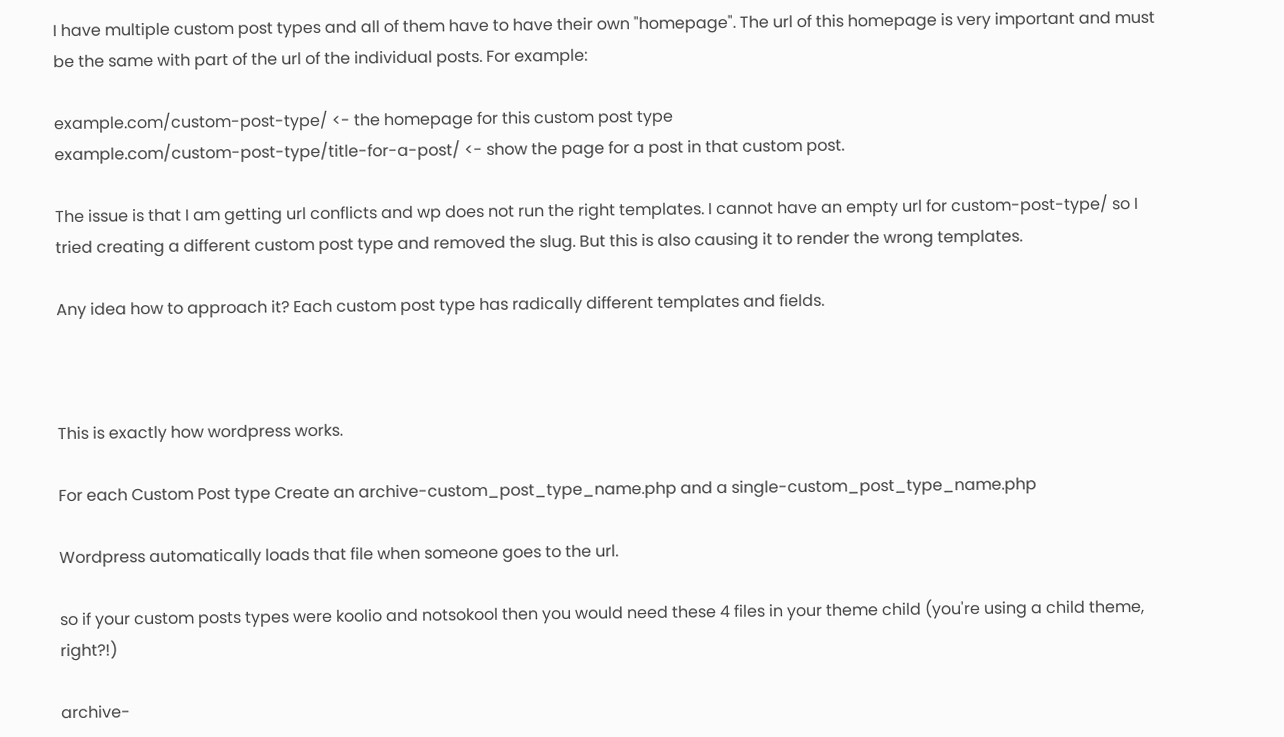I have multiple custom post types and all of them have to have their own "homepage". The url of this homepage is very important and must be the same with part of the url of the individual posts. For example:

example.com/custom-post-type/ <- the homepage for this custom post type
example.com/custom-post-type/title-for-a-post/ <- show the page for a post in that custom post.

The issue is that I am getting url conflicts and wp does not run the right templates. I cannot have an empty url for custom-post-type/ so I tried creating a different custom post type and removed the slug. But this is also causing it to render the wrong templates.

Any idea how to approach it? Each custom post type has radically different templates and fields.



This is exactly how wordpress works.

For each Custom Post type Create an archive-custom_post_type_name.php and a single-custom_post_type_name.php

Wordpress automatically loads that file when someone goes to the url.

so if your custom posts types were koolio and notsokool then you would need these 4 files in your theme child (you're using a child theme, right?!)

archive-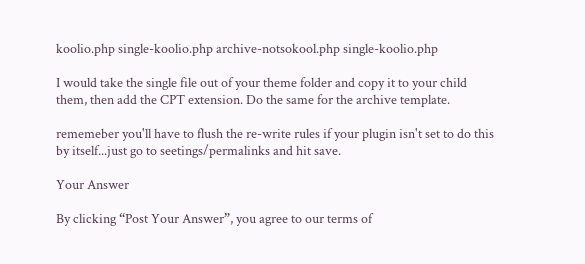koolio.php single-koolio.php archive-notsokool.php single-koolio.php

I would take the single file out of your theme folder and copy it to your child them, then add the CPT extension. Do the same for the archive template.

rememeber you'll have to flush the re-write rules if your plugin isn't set to do this by itself...just go to seetings/permalinks and hit save.

Your Answer

By clicking “Post Your Answer”, you agree to our terms of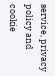service, privacy policy and cookie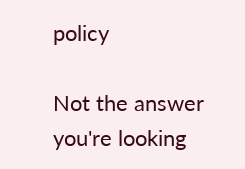policy

Not the answer you're looking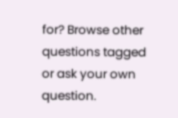for? Browse other questions tagged or ask your own question.